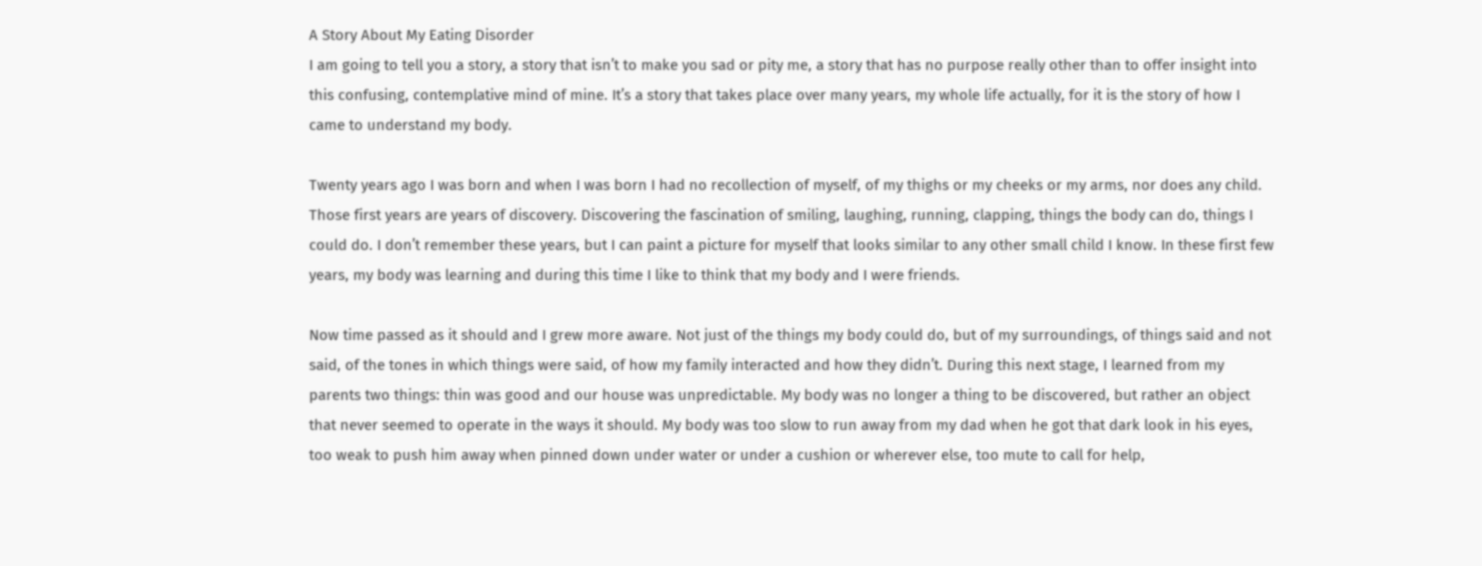A Story About My Eating Disorder
I am going to tell you a story, a story that isn’t to make you sad or pity me, a story that has no purpose really other than to offer insight into this confusing, contemplative mind of mine. It’s a story that takes place over many years, my whole life actually, for it is the story of how I came to understand my body.

Twenty years ago I was born and when I was born I had no recollection of myself, of my thighs or my cheeks or my arms, nor does any child. Those first years are years of discovery. Discovering the fascination of smiling, laughing, running, clapping, things the body can do, things I could do. I don’t remember these years, but I can paint a picture for myself that looks similar to any other small child I know. In these first few years, my body was learning and during this time I like to think that my body and I were friends.

Now time passed as it should and I grew more aware. Not just of the things my body could do, but of my surroundings, of things said and not said, of the tones in which things were said, of how my family interacted and how they didn’t. During this next stage, I learned from my parents two things: thin was good and our house was unpredictable. My body was no longer a thing to be discovered, but rather an object that never seemed to operate in the ways it should. My body was too slow to run away from my dad when he got that dark look in his eyes, too weak to push him away when pinned down under water or under a cushion or wherever else, too mute to call for help,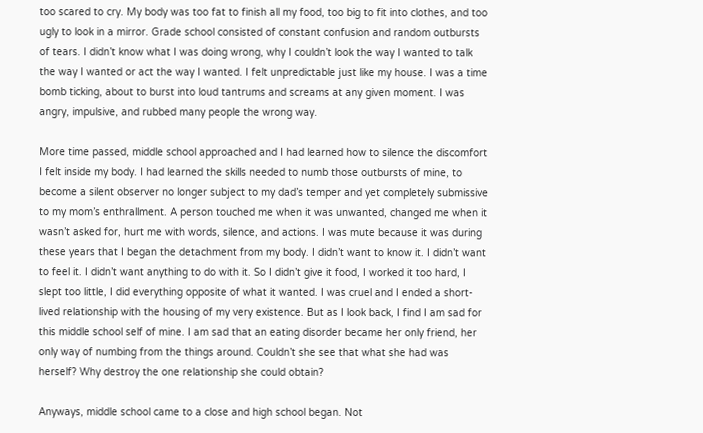too scared to cry. My body was too fat to finish all my food, too big to fit into clothes, and too ugly to look in a mirror. Grade school consisted of constant confusion and random outbursts of tears. I didn’t know what I was doing wrong, why I couldn’t look the way I wanted to talk the way I wanted or act the way I wanted. I felt unpredictable just like my house. I was a time bomb ticking, about to burst into loud tantrums and screams at any given moment. I was angry, impulsive, and rubbed many people the wrong way.

More time passed, middle school approached and I had learned how to silence the discomfort I felt inside my body. I had learned the skills needed to numb those outbursts of mine, to become a silent observer no longer subject to my dad’s temper and yet completely submissive to my mom’s enthrallment. A person touched me when it was unwanted, changed me when it wasn’t asked for, hurt me with words, silence, and actions. I was mute because it was during these years that I began the detachment from my body. I didn’t want to know it. I didn’t want to feel it. I didn’t want anything to do with it. So I didn’t give it food, I worked it too hard, I slept too little, I did everything opposite of what it wanted. I was cruel and I ended a short-lived relationship with the housing of my very existence. But as I look back, I find I am sad for this middle school self of mine. I am sad that an eating disorder became her only friend, her only way of numbing from the things around. Couldn’t she see that what she had was herself? Why destroy the one relationship she could obtain?

Anyways, middle school came to a close and high school began. Not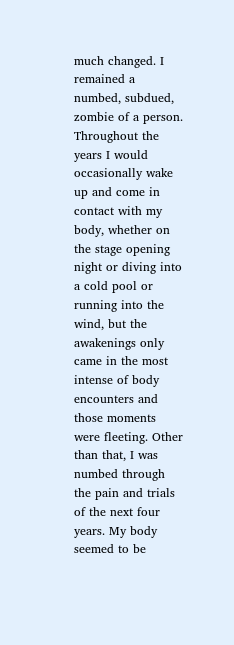much changed. I remained a numbed, subdued, zombie of a person. Throughout the years I would occasionally wake up and come in contact with my body, whether on the stage opening night or diving into a cold pool or running into the wind, but the awakenings only came in the most intense of body encounters and those moments were fleeting. Other than that, I was numbed through the pain and trials of the next four years. My body seemed to be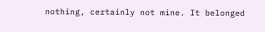nothing, certainly not mine. It belonged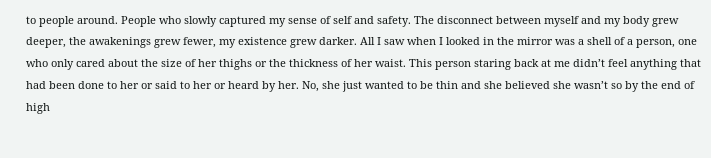to people around. People who slowly captured my sense of self and safety. The disconnect between myself and my body grew deeper, the awakenings grew fewer, my existence grew darker. All I saw when I looked in the mirror was a shell of a person, one who only cared about the size of her thighs or the thickness of her waist. This person staring back at me didn’t feel anything that had been done to her or said to her or heard by her. No, she just wanted to be thin and she believed she wasn’t so by the end of high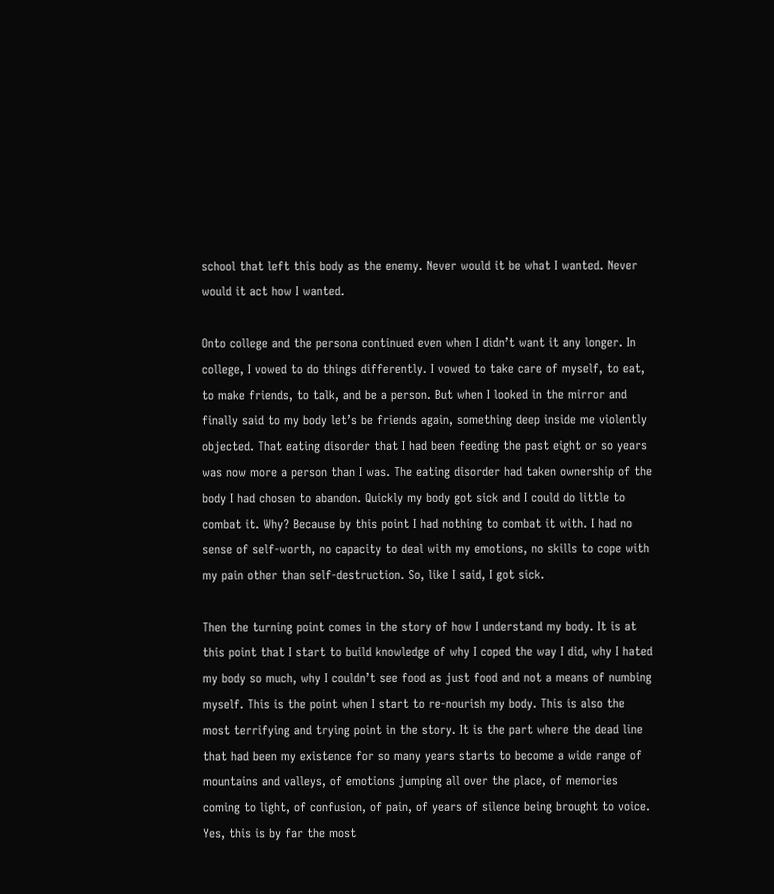school that left this body as the enemy. Never would it be what I wanted. Never would it act how I wanted.

Onto college and the persona continued even when I didn’t want it any longer. In college, I vowed to do things differently. I vowed to take care of myself, to eat, to make friends, to talk, and be a person. But when I looked in the mirror and finally said to my body let’s be friends again, something deep inside me violently objected. That eating disorder that I had been feeding the past eight or so years was now more a person than I was. The eating disorder had taken ownership of the body I had chosen to abandon. Quickly my body got sick and I could do little to combat it. Why? Because by this point I had nothing to combat it with. I had no sense of self-worth, no capacity to deal with my emotions, no skills to cope with my pain other than self-destruction. So, like I said, I got sick.

Then the turning point comes in the story of how I understand my body. It is at this point that I start to build knowledge of why I coped the way I did, why I hated my body so much, why I couldn’t see food as just food and not a means of numbing myself. This is the point when I start to re-nourish my body. This is also the most terrifying and trying point in the story. It is the part where the dead line that had been my existence for so many years starts to become a wide range of mountains and valleys, of emotions jumping all over the place, of memories coming to light, of confusion, of pain, of years of silence being brought to voice. Yes, this is by far the most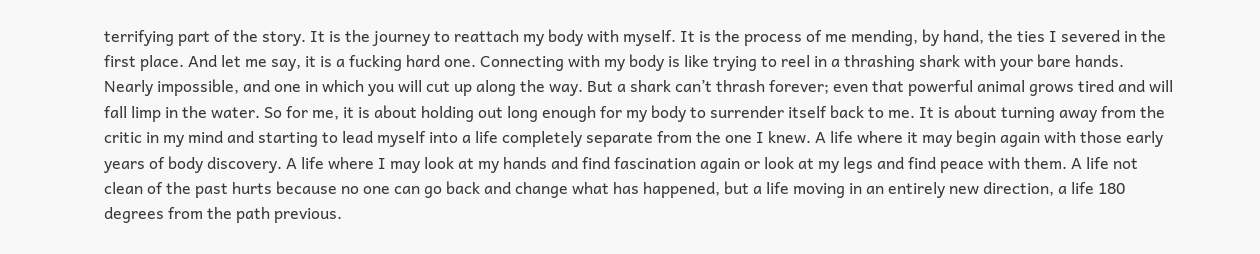terrifying part of the story. It is the journey to reattach my body with myself. It is the process of me mending, by hand, the ties I severed in the first place. And let me say, it is a fucking hard one. Connecting with my body is like trying to reel in a thrashing shark with your bare hands. Nearly impossible, and one in which you will cut up along the way. But a shark can’t thrash forever; even that powerful animal grows tired and will fall limp in the water. So for me, it is about holding out long enough for my body to surrender itself back to me. It is about turning away from the critic in my mind and starting to lead myself into a life completely separate from the one I knew. A life where it may begin again with those early years of body discovery. A life where I may look at my hands and find fascination again or look at my legs and find peace with them. A life not clean of the past hurts because no one can go back and change what has happened, but a life moving in an entirely new direction, a life 180 degrees from the path previous.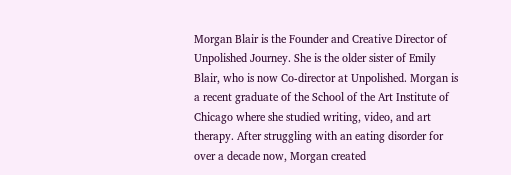Morgan Blair is the Founder and Creative Director of Unpolished Journey. She is the older sister of Emily Blair, who is now Co-director at Unpolished. Morgan is a recent graduate of the School of the Art Institute of Chicago where she studied writing, video, and art therapy. After struggling with an eating disorder for over a decade now, Morgan created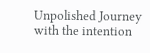Unpolished Journey with the intention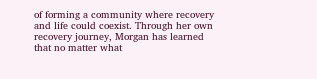of forming a community where recovery and life could coexist. Through her own recovery journey, Morgan has learned that no matter what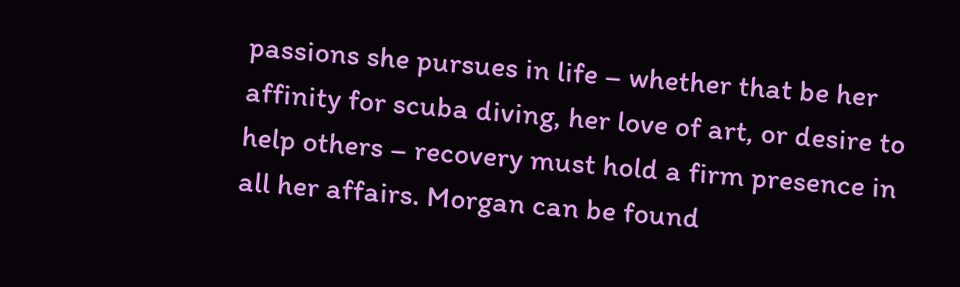passions she pursues in life – whether that be her affinity for scuba diving, her love of art, or desire to help others – recovery must hold a firm presence in all her affairs. Morgan can be found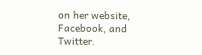on her website, Facebook, and Twitter.